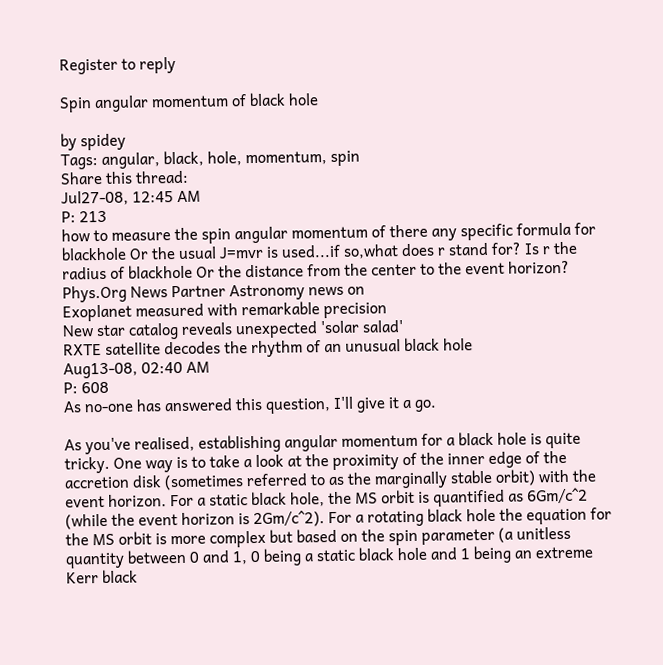Register to reply

Spin angular momentum of black hole

by spidey
Tags: angular, black, hole, momentum, spin
Share this thread:
Jul27-08, 12:45 AM
P: 213
how to measure the spin angular momentum of there any specific formula for blackhole Or the usual J=mvr is used...if so,what does r stand for? Is r the radius of blackhole Or the distance from the center to the event horizon?
Phys.Org News Partner Astronomy news on
Exoplanet measured with remarkable precision
New star catalog reveals unexpected 'solar salad'
RXTE satellite decodes the rhythm of an unusual black hole
Aug13-08, 02:40 AM
P: 608
As no-one has answered this question, I'll give it a go.

As you've realised, establishing angular momentum for a black hole is quite tricky. One way is to take a look at the proximity of the inner edge of the accretion disk (sometimes referred to as the marginally stable orbit) with the event horizon. For a static black hole, the MS orbit is quantified as 6Gm/c^2 (while the event horizon is 2Gm/c^2). For a rotating black hole the equation for the MS orbit is more complex but based on the spin parameter (a unitless quantity between 0 and 1, 0 being a static black hole and 1 being an extreme Kerr black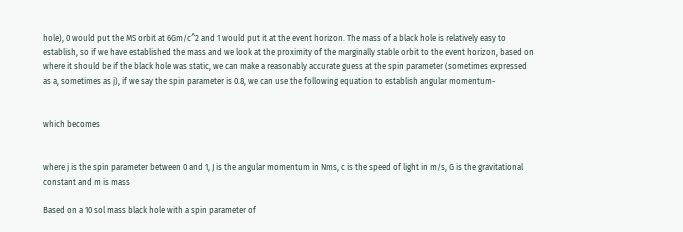hole), 0 would put the MS orbit at 6Gm/c^2 and 1 would put it at the event horizon. The mass of a black hole is relatively easy to establish, so if we have established the mass and we look at the proximity of the marginally stable orbit to the event horizon, based on where it should be if the black hole was static, we can make a reasonably accurate guess at the spin parameter (sometimes expressed as a, sometimes as j), if we say the spin parameter is 0.8, we can use the following equation to establish angular momentum-


which becomes


where j is the spin parameter between 0 and 1, J is the angular momentum in Nms, c is the speed of light in m/s, G is the gravitational constant and m is mass

Based on a 10 sol mass black hole with a spin parameter of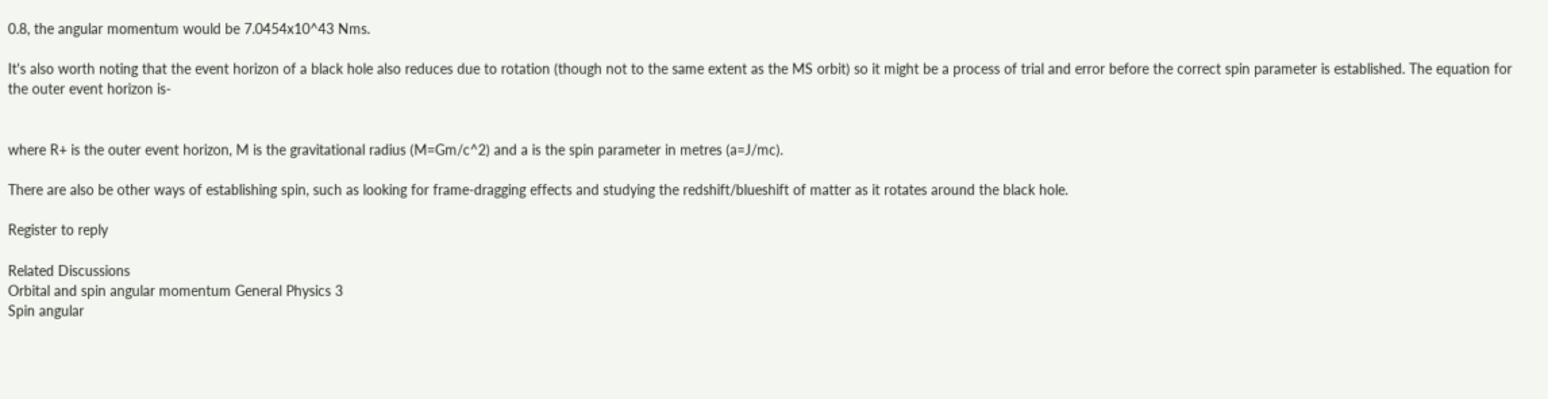0.8, the angular momentum would be 7.0454x10^43 Nms.

It's also worth noting that the event horizon of a black hole also reduces due to rotation (though not to the same extent as the MS orbit) so it might be a process of trial and error before the correct spin parameter is established. The equation for the outer event horizon is-


where R+ is the outer event horizon, M is the gravitational radius (M=Gm/c^2) and a is the spin parameter in metres (a=J/mc).

There are also be other ways of establishing spin, such as looking for frame-dragging effects and studying the redshift/blueshift of matter as it rotates around the black hole.

Register to reply

Related Discussions
Orbital and spin angular momentum General Physics 3
Spin angular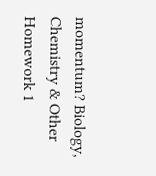momentum? Biology, Chemistry & Other Homework 1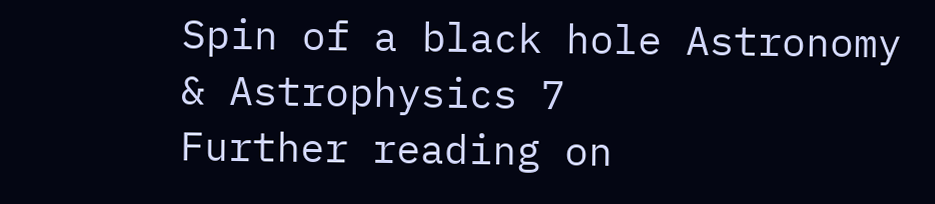Spin of a black hole Astronomy & Astrophysics 7
Further reading on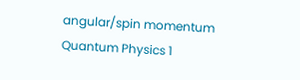angular/spin momentum Quantum Physics 1